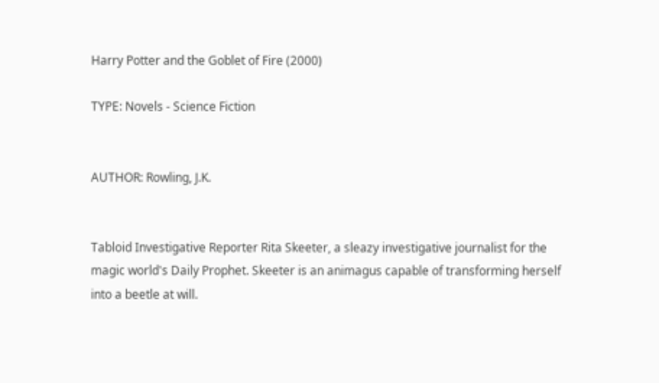Harry Potter and the Goblet of Fire (2000)

TYPE: Novels - Science Fiction


AUTHOR: Rowling, J.K.


Tabloid Investigative Reporter Rita Skeeter, a sleazy investigative journalist for the magic world's Daily Prophet. Skeeter is an animagus capable of transforming herself into a beetle at will.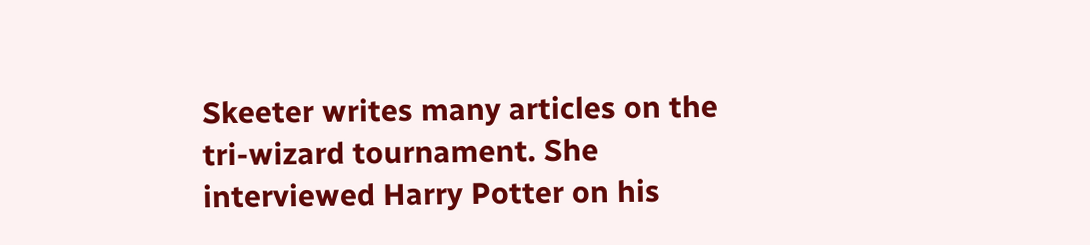Skeeter writes many articles on the tri-wizard tournament. She interviewed Harry Potter on his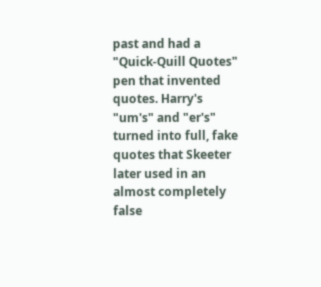past and had a "Quick-Quill Quotes" pen that invented quotes. Harry's "um's" and "er's" turned into full, fake quotes that Skeeter later used in an almost completely false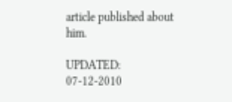article published about him.

UPDATED: 07-12-2010